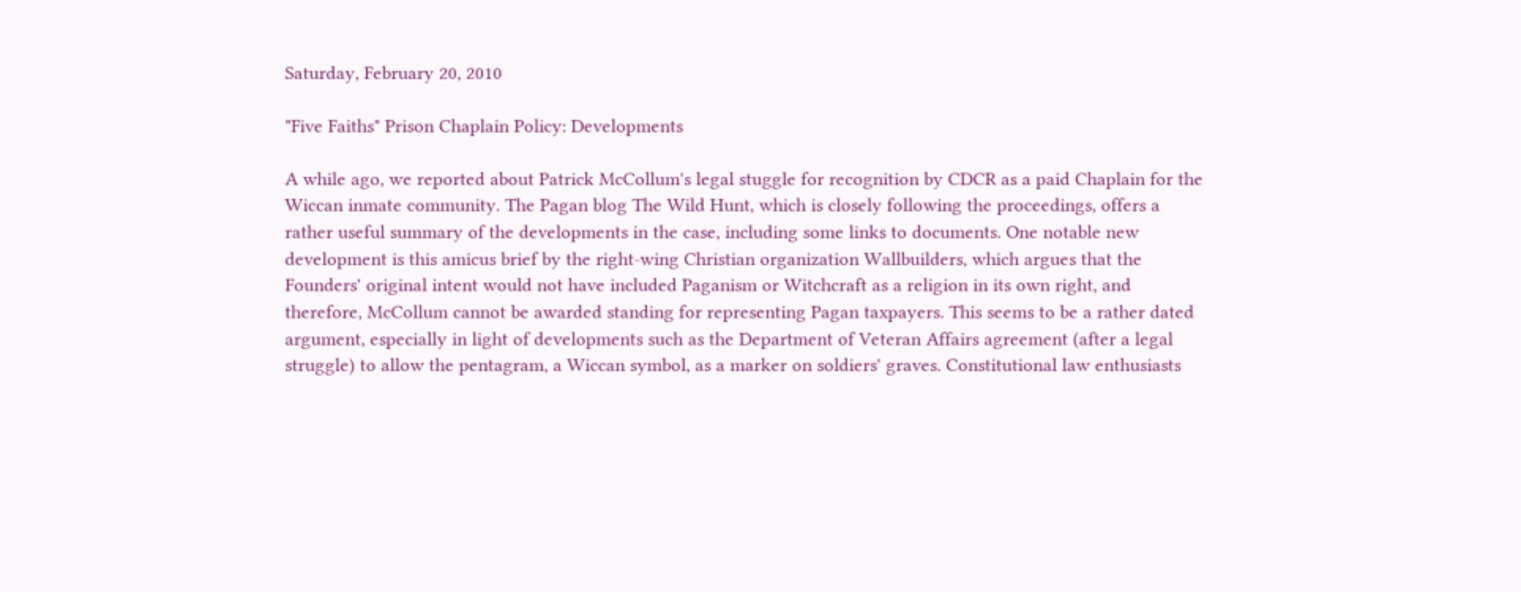Saturday, February 20, 2010

"Five Faiths" Prison Chaplain Policy: Developments

A while ago, we reported about Patrick McCollum's legal stuggle for recognition by CDCR as a paid Chaplain for the Wiccan inmate community. The Pagan blog The Wild Hunt, which is closely following the proceedings, offers a rather useful summary of the developments in the case, including some links to documents. One notable new development is this amicus brief by the right-wing Christian organization Wallbuilders, which argues that the Founders' original intent would not have included Paganism or Witchcraft as a religion in its own right, and therefore, McCollum cannot be awarded standing for representing Pagan taxpayers. This seems to be a rather dated argument, especially in light of developments such as the Department of Veteran Affairs agreement (after a legal struggle) to allow the pentagram, a Wiccan symbol, as a marker on soldiers' graves. Constitutional law enthusiasts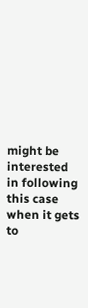might be interested in following this case when it gets to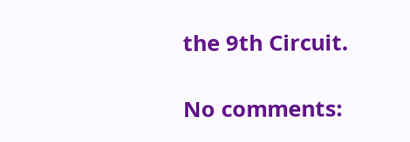the 9th Circuit.

No comments: